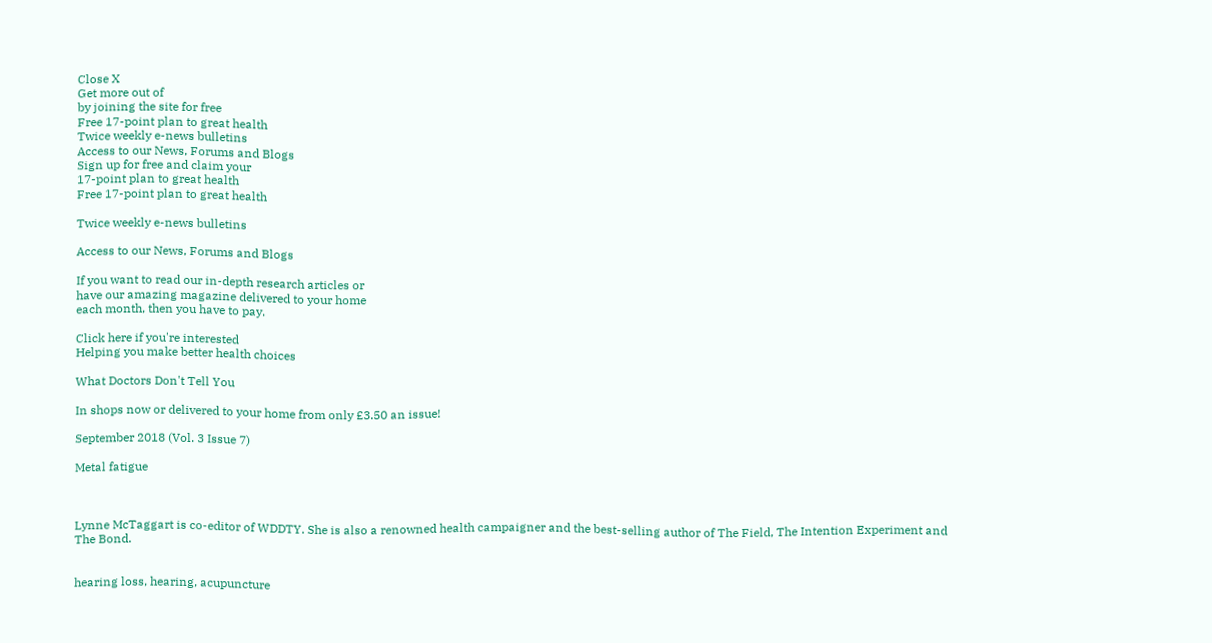Close X
Get more out of
by joining the site for free
Free 17-point plan to great health
Twice weekly e-news bulletins
Access to our News, Forums and Blogs
Sign up for free and claim your
17-point plan to great health
Free 17-point plan to great health

Twice weekly e-news bulletins

Access to our News, Forums and Blogs

If you want to read our in-depth research articles or
have our amazing magazine delivered to your home
each month, then you have to pay.

Click here if you're interested
Helping you make better health choices

What Doctors Don't Tell You

In shops now or delivered to your home from only £3.50 an issue!

September 2018 (Vol. 3 Issue 7)

Metal fatigue



Lynne McTaggart is co-editor of WDDTY. She is also a renowned health campaigner and the best-selling author of The Field, The Intention Experiment and The Bond.


hearing loss, hearing, acupuncture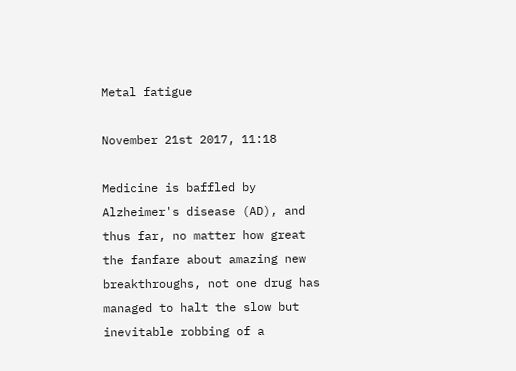Metal fatigue

November 21st 2017, 11:18

Medicine is baffled by Alzheimer's disease (AD), and thus far, no matter how great the fanfare about amazing new breakthroughs, not one drug has managed to halt the slow but inevitable robbing of a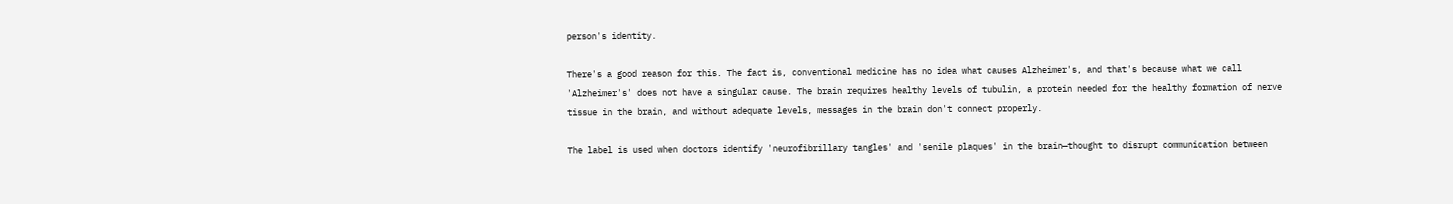person's identity.

There's a good reason for this. The fact is, conventional medicine has no idea what causes Alzheimer's, and that's because what we call 'Alzheimer's' does not have a singular cause. The brain requires healthy levels of tubulin, a protein needed for the healthy formation of nerve tissue in the brain, and without adequate levels, messages in the brain don't connect properly.

The label is used when doctors identify 'neurofibrillary tangles' and 'senile plaques' in the brain—thought to disrupt communication between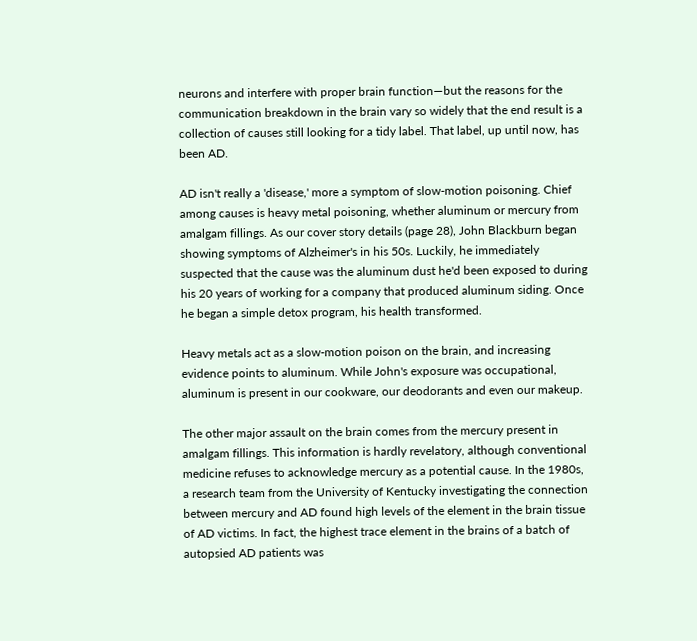neurons and interfere with proper brain function—but the reasons for the communication breakdown in the brain vary so widely that the end result is a collection of causes still looking for a tidy label. That label, up until now, has been AD.

AD isn't really a 'disease,' more a symptom of slow-motion poisoning. Chief among causes is heavy metal poisoning, whether aluminum or mercury from amalgam fillings. As our cover story details (page 28), John Blackburn began showing symptoms of Alzheimer's in his 50s. Luckily, he immediately suspected that the cause was the aluminum dust he'd been exposed to during his 20 years of working for a company that produced aluminum siding. Once he began a simple detox program, his health transformed.

Heavy metals act as a slow-motion poison on the brain, and increasing evidence points to aluminum. While John's exposure was occupational, aluminum is present in our cookware, our deodorants and even our makeup.

The other major assault on the brain comes from the mercury present in amalgam fillings. This information is hardly revelatory, although conventional medicine refuses to acknowledge mercury as a potential cause. In the 1980s, a research team from the University of Kentucky investigating the connection between mercury and AD found high levels of the element in the brain tissue of AD victims. In fact, the highest trace element in the brains of a batch of autopsied AD patients was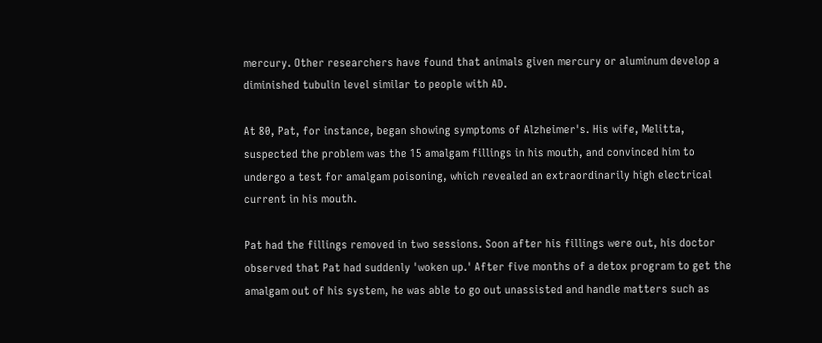mercury. Other researchers have found that animals given mercury or aluminum develop a diminished tubulin level similar to people with AD.

At 80, Pat, for instance, began showing symptoms of Alzheimer's. His wife, Melitta, suspected the problem was the 15 amalgam fillings in his mouth, and convinced him to undergo a test for amalgam poisoning, which revealed an extraordinarily high electrical current in his mouth.

Pat had the fillings removed in two sessions. Soon after his fillings were out, his doctor observed that Pat had suddenly 'woken up.' After five months of a detox program to get the amalgam out of his system, he was able to go out unassisted and handle matters such as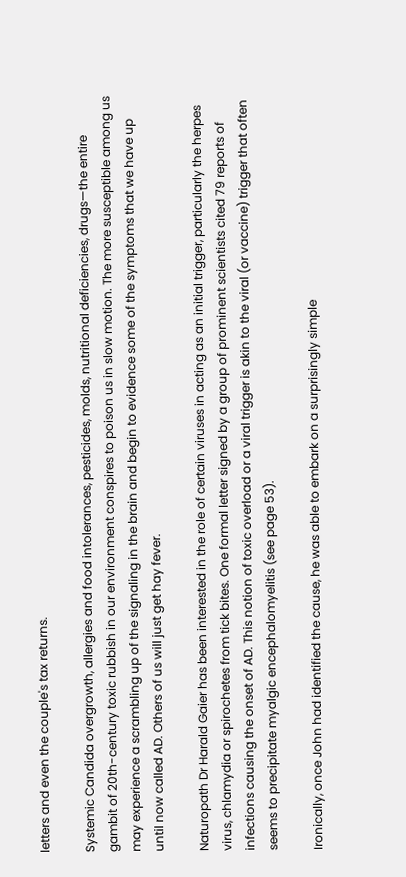letters and even the couple's tax returns.

Systemic Candida overgrowth, allergies and food intolerances, pesticides, molds, nutritional deficiencies, drugs—the entire gambit of 20th-century toxic rubbish in our environment conspires to poison us in slow motion. The more susceptible among us may experience a scrambling up of the signaling in the brain and begin to evidence some of the symptoms that we have up until now called AD. Others of us will just get hay fever.

Naturopath Dr Harald Gaier has been interested in the role of certain viruses in acting as an initial trigger, particularly the herpes virus, chlamydia or spirochetes from tick bites. One formal letter signed by a group of prominent scientists cited 79 reports of infections causing the onset of AD. This notion of toxic overload or a viral trigger is akin to the viral (or vaccine) trigger that often seems to precipitate myalgic encephalomyelitis (see page 53).

Ironically, once John had identified the cause, he was able to embark on a surprisingly simple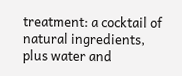treatment: a cocktail of natural ingredients, plus water and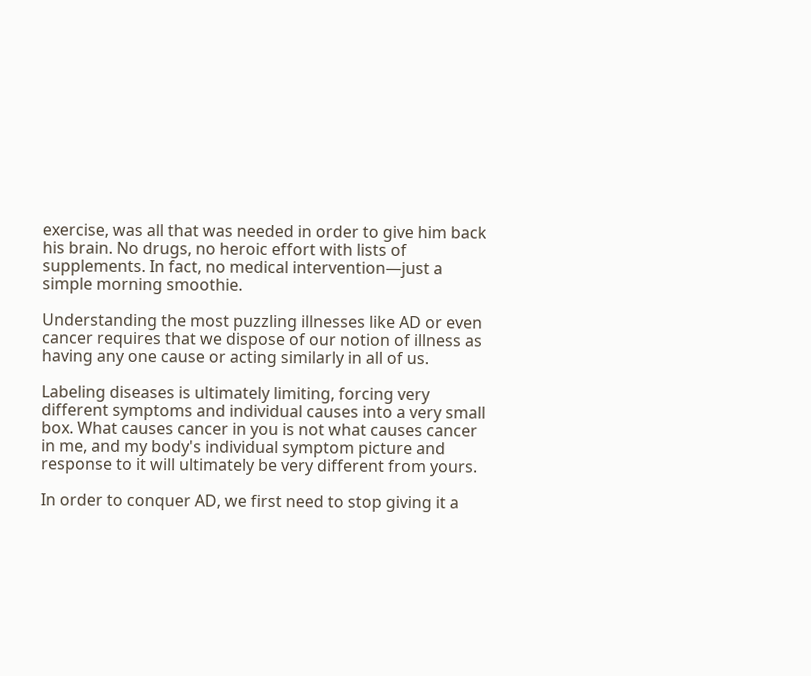exercise, was all that was needed in order to give him back his brain. No drugs, no heroic effort with lists of supplements. In fact, no medical intervention—just a simple morning smoothie.

Understanding the most puzzling illnesses like AD or even cancer requires that we dispose of our notion of illness as having any one cause or acting similarly in all of us.

Labeling diseases is ultimately limiting, forcing very different symptoms and individual causes into a very small box. What causes cancer in you is not what causes cancer in me, and my body's individual symptom picture and response to it will ultimately be very different from yours.

In order to conquer AD, we first need to stop giving it a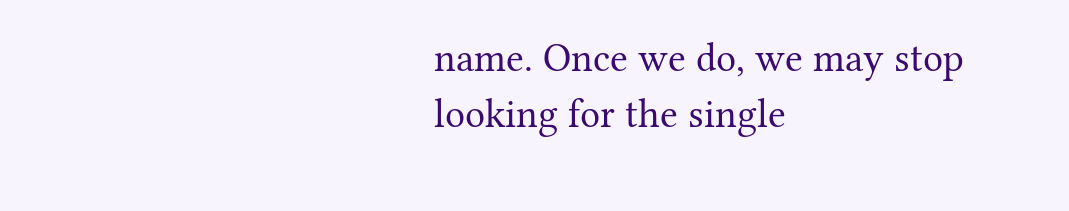name. Once we do, we may stop looking for the single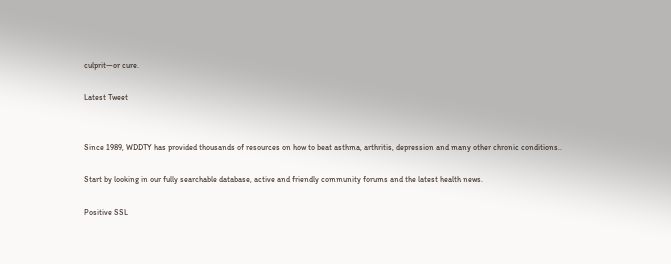culprit—or cure.

Latest Tweet


Since 1989, WDDTY has provided thousands of resources on how to beat asthma, arthritis, depression and many other chronic conditions..

Start by looking in our fully searchable database, active and friendly community forums and the latest health news.

Positive SSL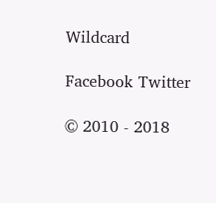Wildcard

Facebook Twitter

© 2010 - 2018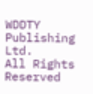WDDTY Publishing Ltd.
All Rights Reserved